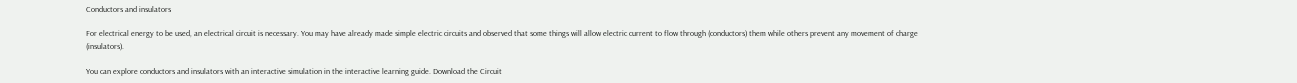Conductors and insulators

For electrical energy to be used, an electrical circuit is necessary. You may have already made simple electric circuits and observed that some things will allow electric current to flow through (conductors) them while others prevent any movement of charge (insulators).

You can explore conductors and insulators with an interactive simulation in the interactive learning guide. Download the Circuit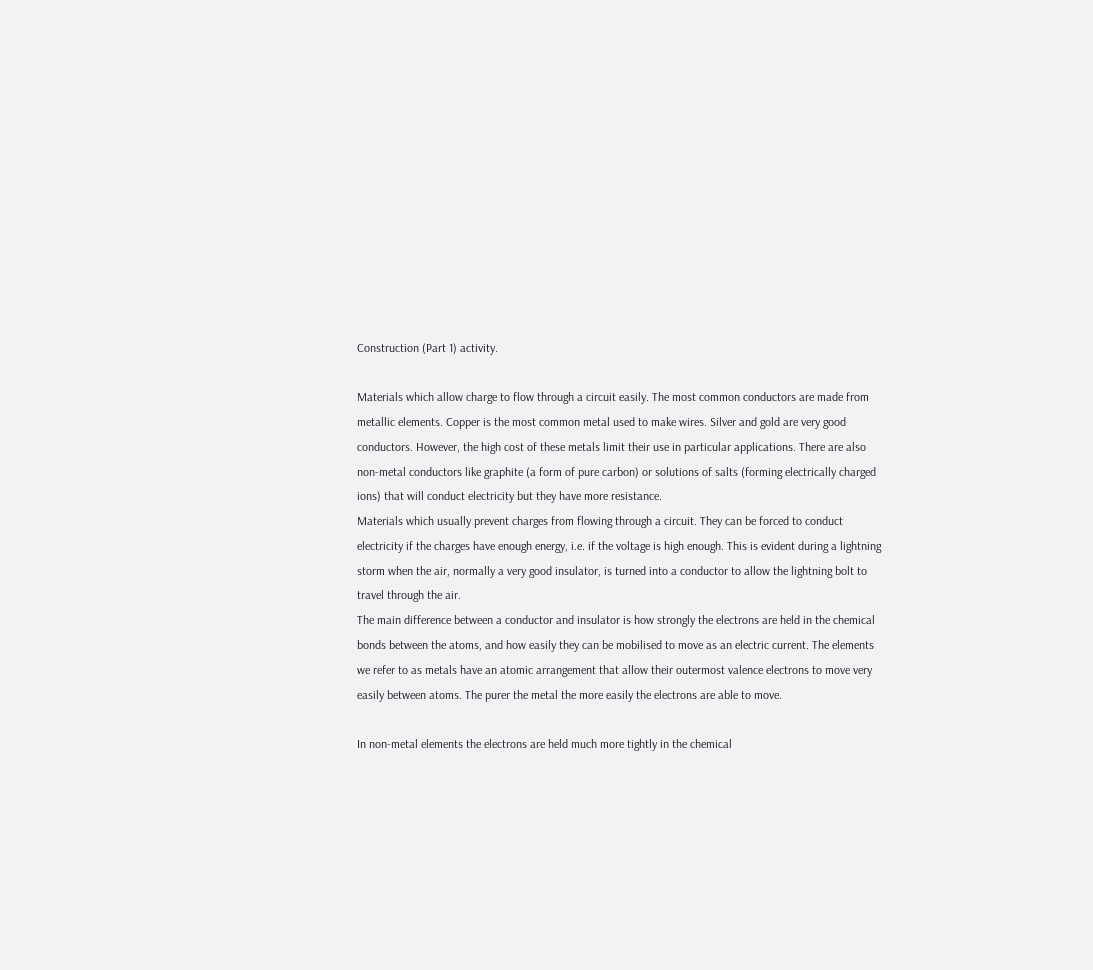Construction (Part 1) activity.

Materials which allow charge to flow through a circuit easily. The most common conductors are made from metallic elements. Copper is the most common metal used to make wires. Silver and gold are very good conductors. However, the high cost of these metals limit their use in particular applications. There are also non-metal conductors like graphite (a form of pure carbon) or solutions of salts (forming electrically charged ions) that will conduct electricity but they have more resistance.
Materials which usually prevent charges from flowing through a circuit. They can be forced to conduct electricity if the charges have enough energy, i.e. if the voltage is high enough. This is evident during a lightning storm when the air, normally a very good insulator, is turned into a conductor to allow the lightning bolt to travel through the air.
The main difference between a conductor and insulator is how strongly the electrons are held in the chemical bonds between the atoms, and how easily they can be mobilised to move as an electric current. The elements we refer to as metals have an atomic arrangement that allow their outermost valence electrons to move very easily between atoms. The purer the metal the more easily the electrons are able to move.

In non-metal elements the electrons are held much more tightly in the chemical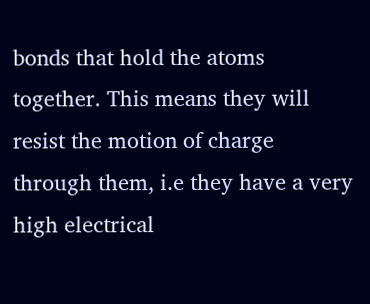bonds that hold the atoms together. This means they will resist the motion of charge through them, i.e they have a very high electrical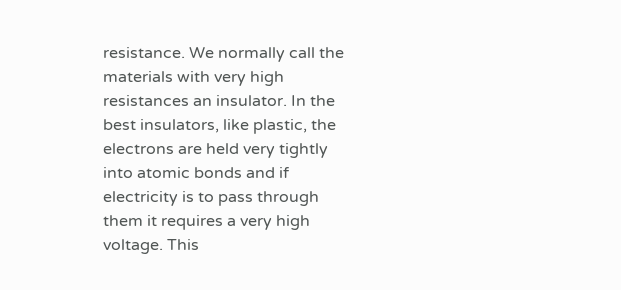resistance. We normally call the materials with very high resistances an insulator. In the best insulators, like plastic, the electrons are held very tightly into atomic bonds and if electricity is to pass through them it requires a very high voltage. This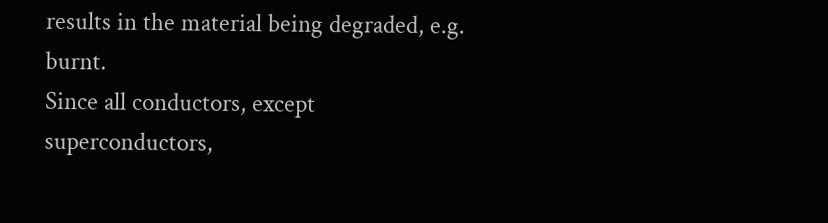results in the material being degraded, e.g. burnt.
Since all conductors, except superconductors,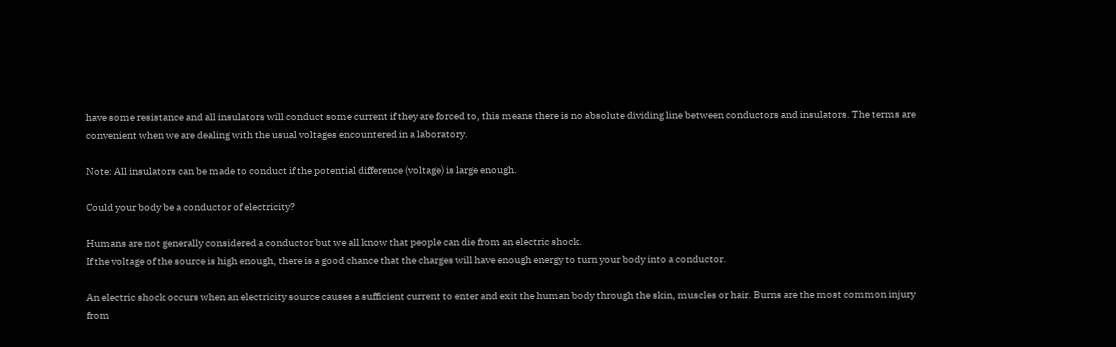have some resistance and all insulators will conduct some current if they are forced to, this means there is no absolute dividing line between conductors and insulators. The terms are convenient when we are dealing with the usual voltages encountered in a laboratory.

Note: All insulators can be made to conduct if the potential difference (voltage) is large enough.

Could your body be a conductor of electricity?

Humans are not generally considered a conductor but we all know that people can die from an electric shock.
If the voltage of the source is high enough, there is a good chance that the charges will have enough energy to turn your body into a conductor.

An electric shock occurs when an electricity source causes a sufficient current to enter and exit the human body through the skin, muscles or hair. Burns are the most common injury from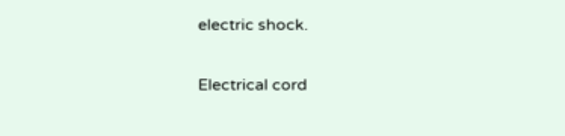electric shock.

Electrical cord